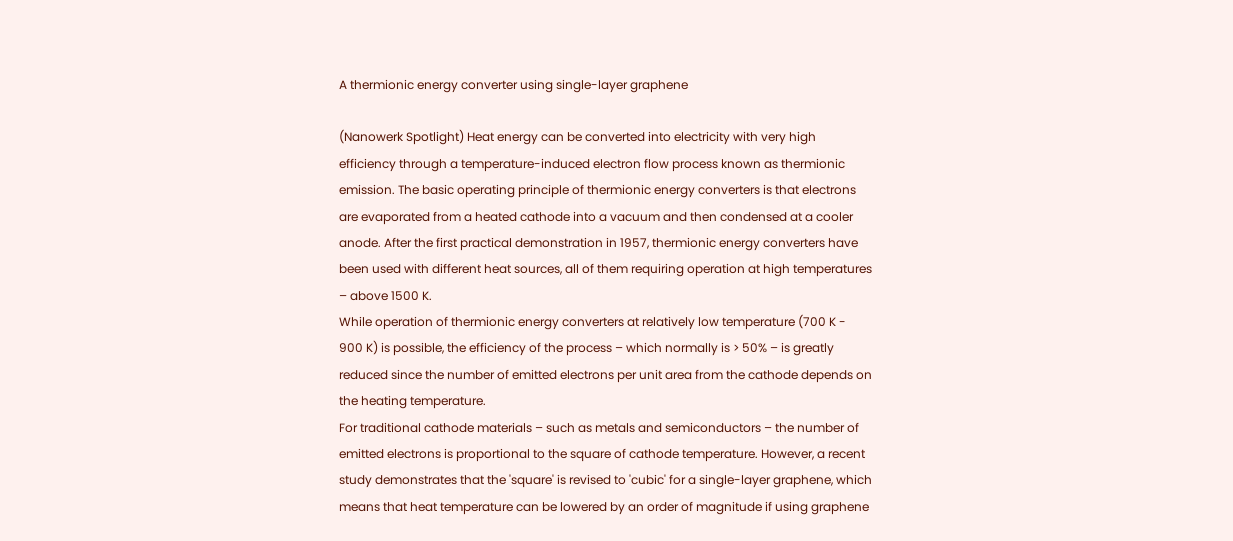A thermionic energy converter using single-layer graphene

(Nanowerk Spotlight) Heat energy can be converted into electricity with very high efficiency through a temperature-induced electron flow process known as thermionic emission. The basic operating principle of thermionic energy converters is that electrons are evaporated from a heated cathode into a vacuum and then condensed at a cooler anode. After the first practical demonstration in 1957, thermionic energy converters have been used with different heat sources, all of them requiring operation at high temperatures – above 1500 K.
While operation of thermionic energy converters at relatively low temperature (700 K - 900 K) is possible, the efficiency of the process – which normally is > 50% – is greatly reduced since the number of emitted electrons per unit area from the cathode depends on the heating temperature.
For traditional cathode materials – such as metals and semiconductors – the number of emitted electrons is proportional to the square of cathode temperature. However, a recent study demonstrates that the 'square' is revised to 'cubic' for a single-layer graphene, which means that heat temperature can be lowered by an order of magnitude if using graphene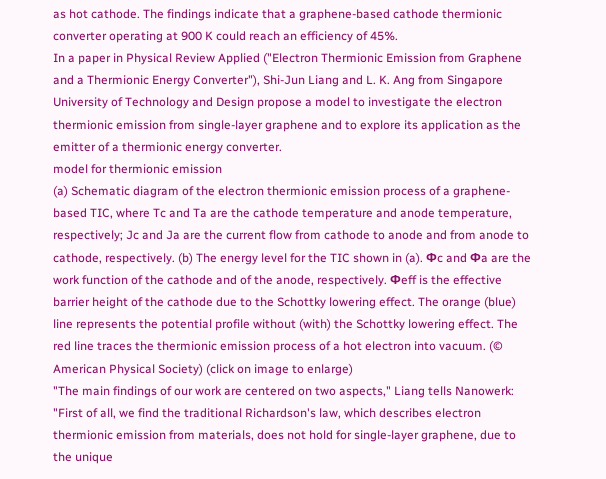as hot cathode. The findings indicate that a graphene-based cathode thermionic converter operating at 900 K could reach an efficiency of 45%.
In a paper in Physical Review Applied ("Electron Thermionic Emission from Graphene and a Thermionic Energy Converter"), Shi-Jun Liang and L. K. Ang from Singapore University of Technology and Design propose a model to investigate the electron thermionic emission from single-layer graphene and to explore its application as the emitter of a thermionic energy converter.
model for thermionic emission
(a) Schematic diagram of the electron thermionic emission process of a graphene-based TIC, where Tc and Ta are the cathode temperature and anode temperature, respectively; Jc and Ja are the current flow from cathode to anode and from anode to cathode, respectively. (b) The energy level for the TIC shown in (a). Φc and Φa are the work function of the cathode and of the anode, respectively. Φeff is the effective barrier height of the cathode due to the Schottky lowering effect. The orange (blue) line represents the potential profile without (with) the Schottky lowering effect. The red line traces the thermionic emission process of a hot electron into vacuum. (© American Physical Society) (click on image to enlarge)
"The main findings of our work are centered on two aspects," Liang tells Nanowerk: "First of all, we find the traditional Richardson's law, which describes electron thermionic emission from materials, does not hold for single-layer graphene, due to the unique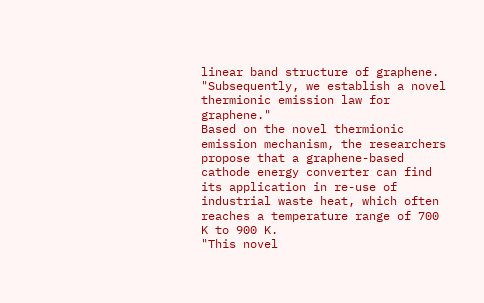linear band structure of graphene. "Subsequently, we establish a novel thermionic emission law for graphene."
Based on the novel thermionic emission mechanism, the researchers propose that a graphene-based cathode energy converter can find its application in re-use of industrial waste heat, which often reaches a temperature range of 700 K to 900 K.
"This novel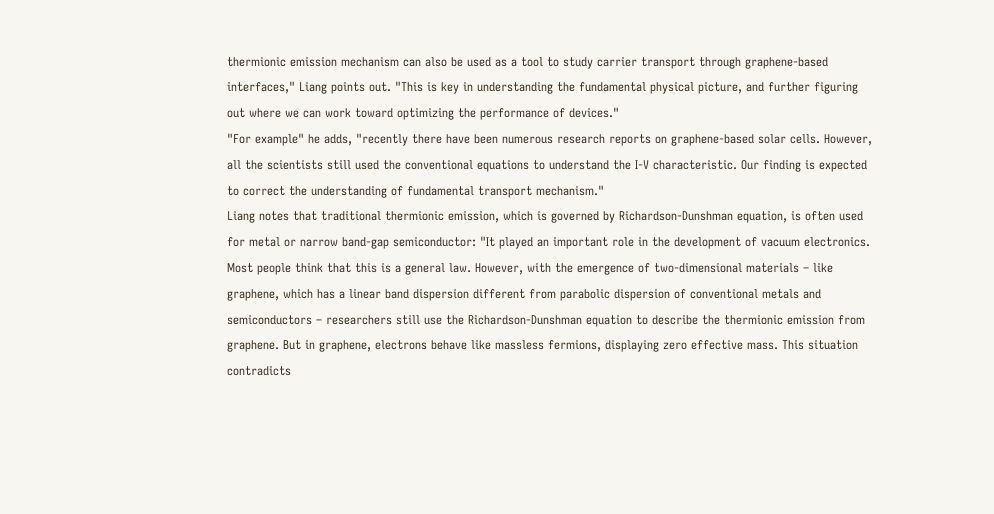thermionic emission mechanism can also be used as a tool to study carrier transport through graphene-based interfaces," Liang points out. "This is key in understanding the fundamental physical picture, and further figuring out where we can work toward optimizing the performance of devices."
"For example" he adds, "recently there have been numerous research reports on graphene-based solar cells. However, all the scientists still used the conventional equations to understand the I-V characteristic. Our finding is expected to correct the understanding of fundamental transport mechanism."
Liang notes that traditional thermionic emission, which is governed by Richardson-Dunshman equation, is often used for metal or narrow band-gap semiconductor: "It played an important role in the development of vacuum electronics. Most people think that this is a general law. However, with the emergence of two-dimensional materials – like graphene, which has a linear band dispersion different from parabolic dispersion of conventional metals and semiconductors – researchers still use the Richardson-Dunshman equation to describe the thermionic emission from graphene. But in graphene, electrons behave like massless fermions, displaying zero effective mass. This situation contradicts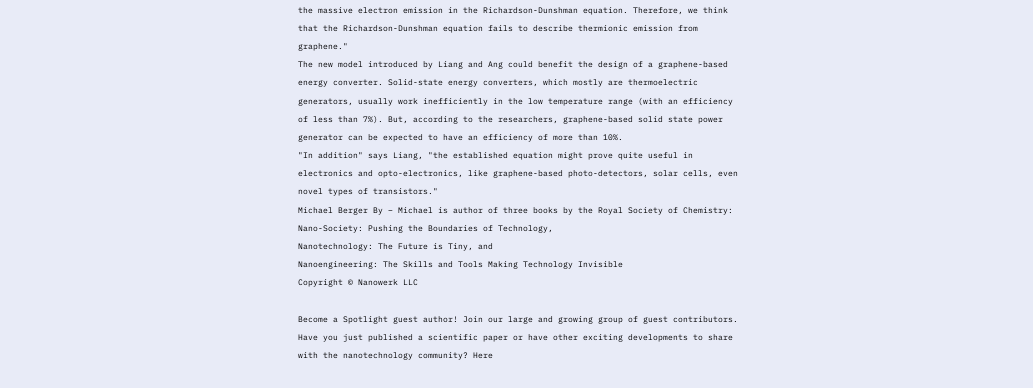the massive electron emission in the Richardson-Dunshman equation. Therefore, we think that the Richardson-Dunshman equation fails to describe thermionic emission from graphene."
The new model introduced by Liang and Ang could benefit the design of a graphene-based energy converter. Solid-state energy converters, which mostly are thermoelectric generators, usually work inefficiently in the low temperature range (with an efficiency of less than 7%). But, according to the researchers, graphene-based solid state power generator can be expected to have an efficiency of more than 10%.
"In addition" says Liang, "the established equation might prove quite useful in electronics and opto-electronics, like graphene-based photo-detectors, solar cells, even novel types of transistors."
Michael Berger By – Michael is author of three books by the Royal Society of Chemistry:
Nano-Society: Pushing the Boundaries of Technology,
Nanotechnology: The Future is Tiny, and
Nanoengineering: The Skills and Tools Making Technology Invisible
Copyright © Nanowerk LLC

Become a Spotlight guest author! Join our large and growing group of guest contributors. Have you just published a scientific paper or have other exciting developments to share with the nanotechnology community? Here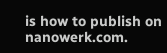is how to publish on nanowerk.com.